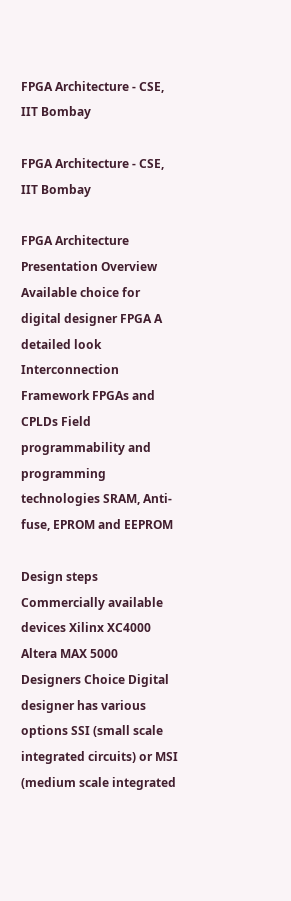FPGA Architecture - CSE, IIT Bombay

FPGA Architecture - CSE, IIT Bombay

FPGA Architecture Presentation Overview Available choice for digital designer FPGA A detailed look Interconnection Framework FPGAs and CPLDs Field programmability and programming technologies SRAM, Anti-fuse, EPROM and EEPROM

Design steps Commercially available devices Xilinx XC4000 Altera MAX 5000 Designers Choice Digital designer has various options SSI (small scale integrated circuits) or MSI (medium scale integrated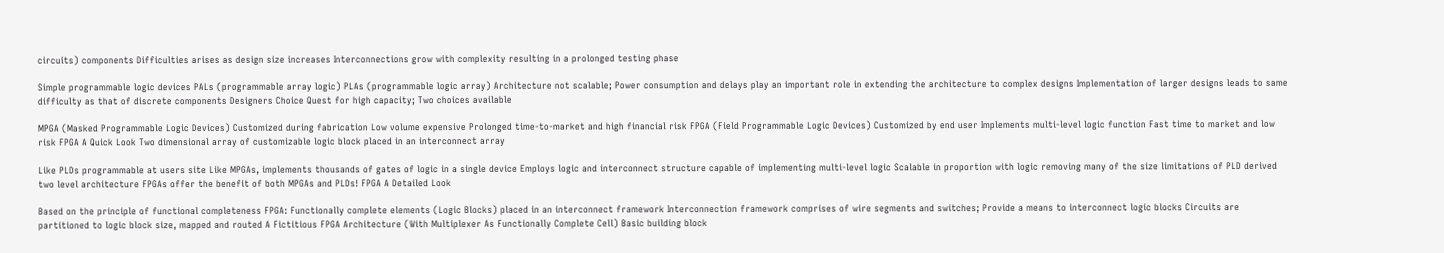circuits) components Difficulties arises as design size increases Interconnections grow with complexity resulting in a prolonged testing phase

Simple programmable logic devices PALs (programmable array logic) PLAs (programmable logic array) Architecture not scalable; Power consumption and delays play an important role in extending the architecture to complex designs Implementation of larger designs leads to same difficulty as that of discrete components Designers Choice Quest for high capacity; Two choices available

MPGA (Masked Programmable Logic Devices) Customized during fabrication Low volume expensive Prolonged time-to-market and high financial risk FPGA (Field Programmable Logic Devices) Customized by end user Implements multi-level logic function Fast time to market and low risk FPGA A Quick Look Two dimensional array of customizable logic block placed in an interconnect array

Like PLDs programmable at users site Like MPGAs, implements thousands of gates of logic in a single device Employs logic and interconnect structure capable of implementing multi-level logic Scalable in proportion with logic removing many of the size limitations of PLD derived two level architecture FPGAs offer the benefit of both MPGAs and PLDs! FPGA A Detailed Look

Based on the principle of functional completeness FPGA: Functionally complete elements (Logic Blocks) placed in an interconnect framework Interconnection framework comprises of wire segments and switches; Provide a means to interconnect logic blocks Circuits are partitioned to logic block size, mapped and routed A Fictitious FPGA Architecture (With Multiplexer As Functionally Complete Cell) Basic building block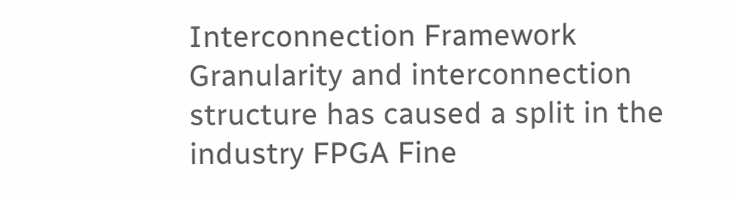Interconnection Framework Granularity and interconnection structure has caused a split in the industry FPGA Fine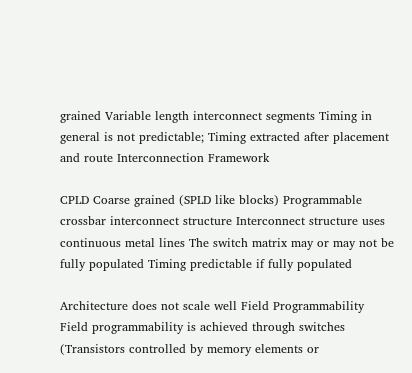grained Variable length interconnect segments Timing in general is not predictable; Timing extracted after placement and route Interconnection Framework

CPLD Coarse grained (SPLD like blocks) Programmable crossbar interconnect structure Interconnect structure uses continuous metal lines The switch matrix may or may not be fully populated Timing predictable if fully populated

Architecture does not scale well Field Programmability Field programmability is achieved through switches (Transistors controlled by memory elements or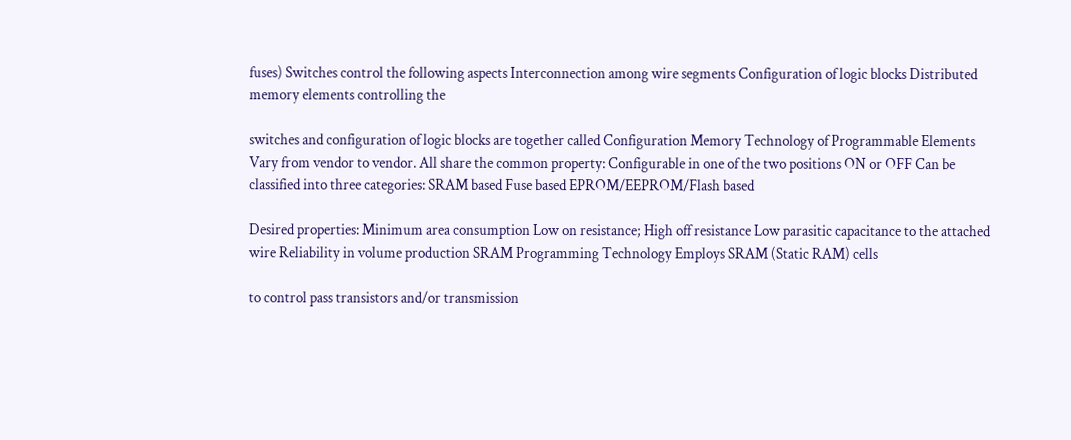fuses) Switches control the following aspects Interconnection among wire segments Configuration of logic blocks Distributed memory elements controlling the

switches and configuration of logic blocks are together called Configuration Memory Technology of Programmable Elements Vary from vendor to vendor. All share the common property: Configurable in one of the two positions ON or OFF Can be classified into three categories: SRAM based Fuse based EPROM/EEPROM/Flash based

Desired properties: Minimum area consumption Low on resistance; High off resistance Low parasitic capacitance to the attached wire Reliability in volume production SRAM Programming Technology Employs SRAM (Static RAM) cells

to control pass transistors and/or transmission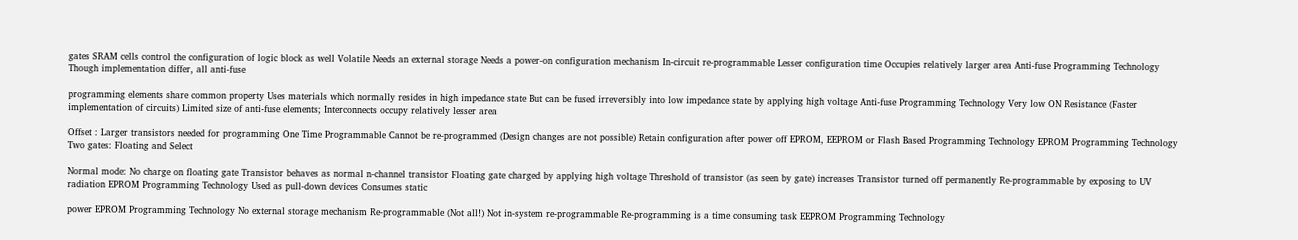gates SRAM cells control the configuration of logic block as well Volatile Needs an external storage Needs a power-on configuration mechanism In-circuit re-programmable Lesser configuration time Occupies relatively larger area Anti-fuse Programming Technology Though implementation differ, all anti-fuse

programming elements share common property Uses materials which normally resides in high impedance state But can be fused irreversibly into low impedance state by applying high voltage Anti-fuse Programming Technology Very low ON Resistance (Faster implementation of circuits) Limited size of anti-fuse elements; Interconnects occupy relatively lesser area

Offset : Larger transistors needed for programming One Time Programmable Cannot be re-programmed (Design changes are not possible) Retain configuration after power off EPROM, EEPROM or Flash Based Programming Technology EPROM Programming Technology Two gates: Floating and Select

Normal mode: No charge on floating gate Transistor behaves as normal n-channel transistor Floating gate charged by applying high voltage Threshold of transistor (as seen by gate) increases Transistor turned off permanently Re-programmable by exposing to UV radiation EPROM Programming Technology Used as pull-down devices Consumes static

power EPROM Programming Technology No external storage mechanism Re-programmable (Not all!) Not in-system re-programmable Re-programming is a time consuming task EEPROM Programming Technology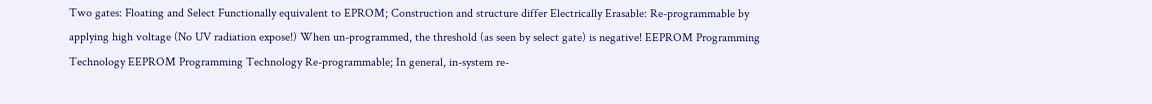Two gates: Floating and Select Functionally equivalent to EPROM; Construction and structure differ Electrically Erasable: Re-programmable by applying high voltage (No UV radiation expose!) When un-programmed, the threshold (as seen by select gate) is negative! EEPROM Programming Technology EEPROM Programming Technology Re-programmable; In general, in-system re-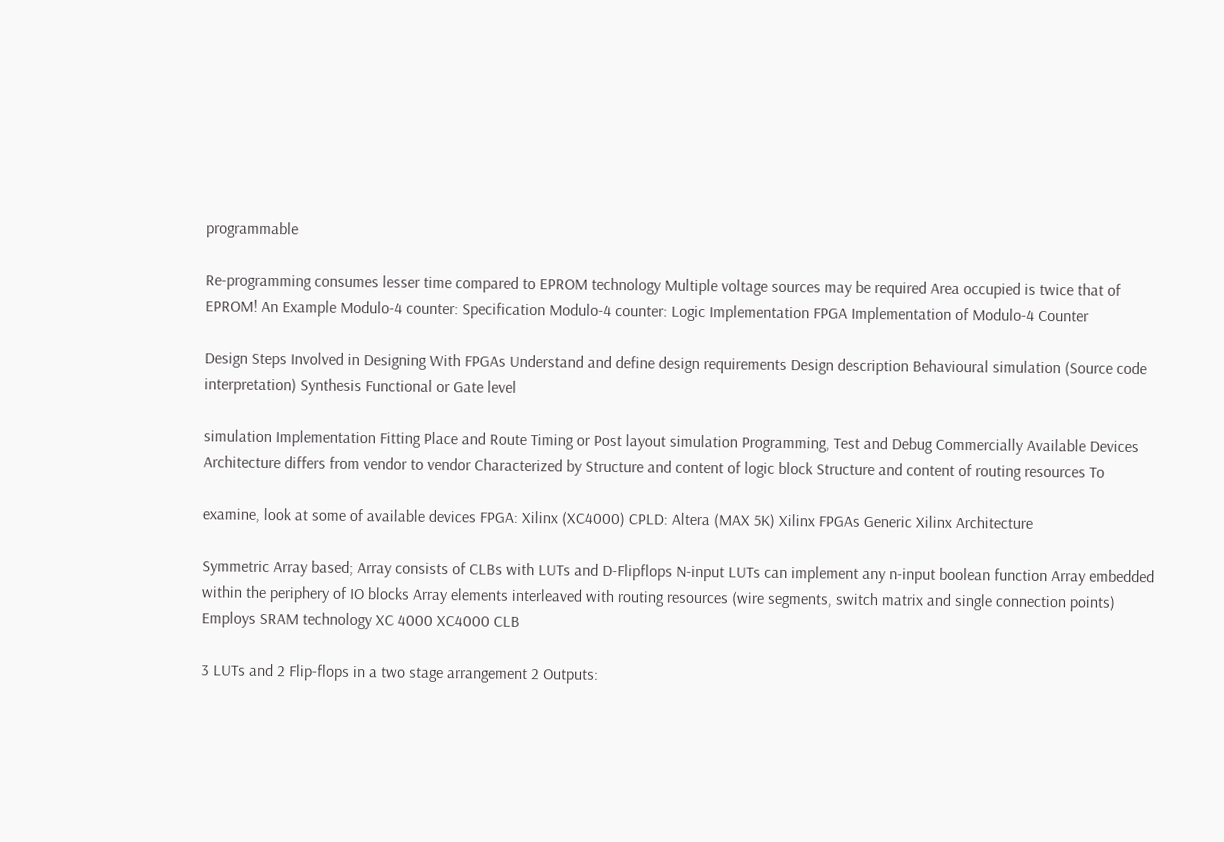programmable

Re-programming consumes lesser time compared to EPROM technology Multiple voltage sources may be required Area occupied is twice that of EPROM! An Example Modulo-4 counter: Specification Modulo-4 counter: Logic Implementation FPGA Implementation of Modulo-4 Counter

Design Steps Involved in Designing With FPGAs Understand and define design requirements Design description Behavioural simulation (Source code interpretation) Synthesis Functional or Gate level

simulation Implementation Fitting Place and Route Timing or Post layout simulation Programming, Test and Debug Commercially Available Devices Architecture differs from vendor to vendor Characterized by Structure and content of logic block Structure and content of routing resources To

examine, look at some of available devices FPGA: Xilinx (XC4000) CPLD: Altera (MAX 5K) Xilinx FPGAs Generic Xilinx Architecture

Symmetric Array based; Array consists of CLBs with LUTs and D-Flipflops N-input LUTs can implement any n-input boolean function Array embedded within the periphery of IO blocks Array elements interleaved with routing resources (wire segments, switch matrix and single connection points) Employs SRAM technology XC 4000 XC4000 CLB

3 LUTs and 2 Flip-flops in a two stage arrangement 2 Outputs: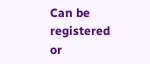Can be registered or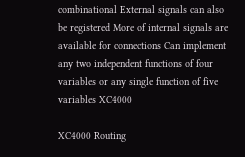combinational External signals can also be registered More of internal signals are available for connections Can implement any two independent functions of four variables or any single function of five variables XC4000

XC4000 Routing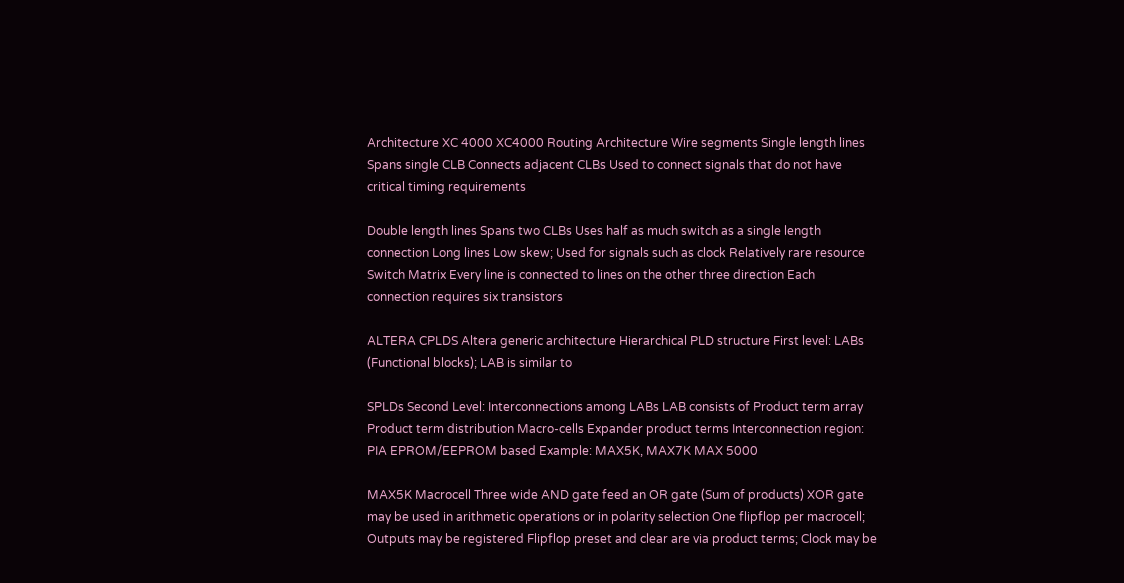Architecture XC 4000 XC4000 Routing Architecture Wire segments Single length lines Spans single CLB Connects adjacent CLBs Used to connect signals that do not have critical timing requirements

Double length lines Spans two CLBs Uses half as much switch as a single length connection Long lines Low skew; Used for signals such as clock Relatively rare resource Switch Matrix Every line is connected to lines on the other three direction Each connection requires six transistors

ALTERA CPLDS Altera generic architecture Hierarchical PLD structure First level: LABs (Functional blocks); LAB is similar to

SPLDs Second Level: Interconnections among LABs LAB consists of Product term array Product term distribution Macro-cells Expander product terms Interconnection region: PIA EPROM/EEPROM based Example: MAX5K, MAX7K MAX 5000

MAX5K Macrocell Three wide AND gate feed an OR gate (Sum of products) XOR gate may be used in arithmetic operations or in polarity selection One flipflop per macrocell; Outputs may be registered Flipflop preset and clear are via product terms; Clock may be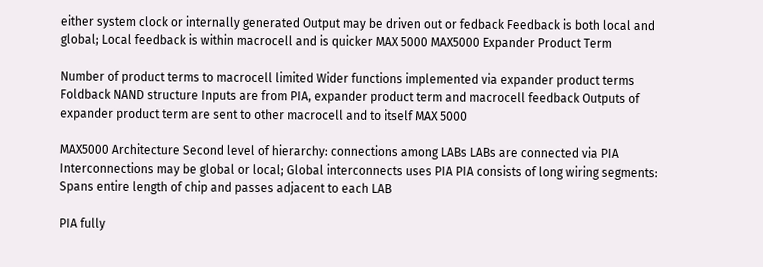either system clock or internally generated Output may be driven out or fedback Feedback is both local and global; Local feedback is within macrocell and is quicker MAX 5000 MAX5000 Expander Product Term

Number of product terms to macrocell limited Wider functions implemented via expander product terms Foldback NAND structure Inputs are from PIA, expander product term and macrocell feedback Outputs of expander product term are sent to other macrocell and to itself MAX 5000

MAX5000 Architecture Second level of hierarchy: connections among LABs LABs are connected via PIA Interconnections may be global or local; Global interconnects uses PIA PIA consists of long wiring segments: Spans entire length of chip and passes adjacent to each LAB

PIA fully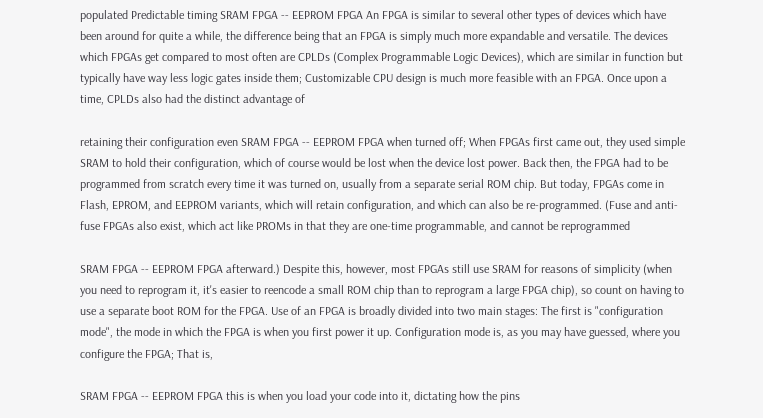populated Predictable timing SRAM FPGA -- EEPROM FPGA An FPGA is similar to several other types of devices which have been around for quite a while, the difference being that an FPGA is simply much more expandable and versatile. The devices which FPGAs get compared to most often are CPLDs (Complex Programmable Logic Devices), which are similar in function but typically have way less logic gates inside them; Customizable CPU design is much more feasible with an FPGA. Once upon a time, CPLDs also had the distinct advantage of

retaining their configuration even SRAM FPGA -- EEPROM FPGA when turned off; When FPGAs first came out, they used simple SRAM to hold their configuration, which of course would be lost when the device lost power. Back then, the FPGA had to be programmed from scratch every time it was turned on, usually from a separate serial ROM chip. But today, FPGAs come in Flash, EPROM, and EEPROM variants, which will retain configuration, and which can also be re-programmed. (Fuse and anti-fuse FPGAs also exist, which act like PROMs in that they are one-time programmable, and cannot be reprogrammed

SRAM FPGA -- EEPROM FPGA afterward.) Despite this, however, most FPGAs still use SRAM for reasons of simplicity (when you need to reprogram it, it's easier to reencode a small ROM chip than to reprogram a large FPGA chip), so count on having to use a separate boot ROM for the FPGA. Use of an FPGA is broadly divided into two main stages: The first is "configuration mode", the mode in which the FPGA is when you first power it up. Configuration mode is, as you may have guessed, where you configure the FPGA; That is,

SRAM FPGA -- EEPROM FPGA this is when you load your code into it, dictating how the pins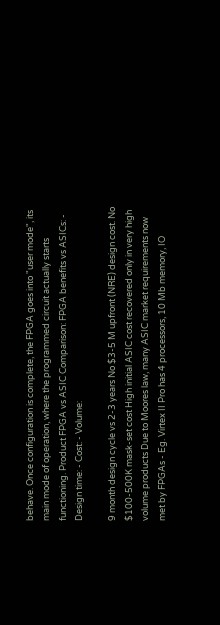behave. Once configuration is complete, the FPGA goes into "user mode", its main mode of operation, where the programmed circuit actually starts functioning. Product FPGA vs ASIC Comparison: FPGA benefits vs ASICs: - Design time: - Cost: - Volume:

9 month design cycle vs 2-3 years No $3-5 M upfront (NRE) design cost. No $100-500K mask-set cost High initial ASIC cost recovered only in very high volume products Due to Moores law, many ASIC market requirements now met by FPGAs - Eg. Virtex II Pro has 4 processors, 10 Mb memory, IO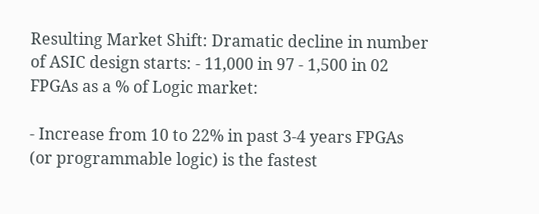Resulting Market Shift: Dramatic decline in number of ASIC design starts: - 11,000 in 97 - 1,500 in 02 FPGAs as a % of Logic market:

- Increase from 10 to 22% in past 3-4 years FPGAs (or programmable logic) is the fastest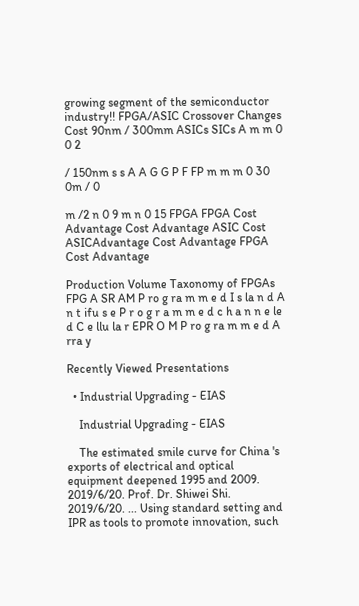growing segment of the semiconductor industry!! FPGA/ASIC Crossover Changes Cost 90nm / 300mm ASICs SICs A m m 0 0 2

/ 150nm s s A A G G P F FP m m m 0 30 0m / 0

m /2 n 0 9 m n 0 15 FPGA FPGA Cost Advantage Cost Advantage ASIC Cost ASICAdvantage Cost Advantage FPGA Cost Advantage

Production Volume Taxonomy of FPGAs FPG A SR AM P ro g ra m m e d I s la n d A n t ifu s e P r o g r a m m e d c h a n n e le d C e llu la r EPR O M P ro g ra m m e d A rra y

Recently Viewed Presentations

  • Industrial Upgrading - EIAS

    Industrial Upgrading - EIAS

    The estimated smile curve for China 's exports of electrical and optical equipment deepened 1995 and 2009. 2019/6/20. Prof. Dr. Shiwei Shi. 2019/6/20. ... Using standard setting and IPR as tools to promote innovation, such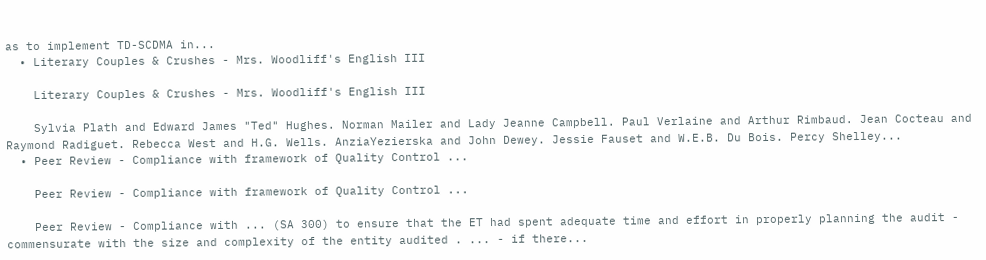as to implement TD-SCDMA in...
  • Literary Couples & Crushes - Mrs. Woodliff's English III

    Literary Couples & Crushes - Mrs. Woodliff's English III

    Sylvia Plath and Edward James "Ted" Hughes. Norman Mailer and Lady Jeanne Campbell. Paul Verlaine and Arthur Rimbaud. Jean Cocteau and Raymond Radiguet. Rebecca West and H.G. Wells. AnziaYezierska and John Dewey. Jessie Fauset and W.E.B. Du Bois. Percy Shelley...
  • Peer Review - Compliance with framework of Quality Control ...

    Peer Review - Compliance with framework of Quality Control ...

    Peer Review - Compliance with ... (SA 300) to ensure that the ET had spent adequate time and effort in properly planning the audit - commensurate with the size and complexity of the entity audited . ... - if there...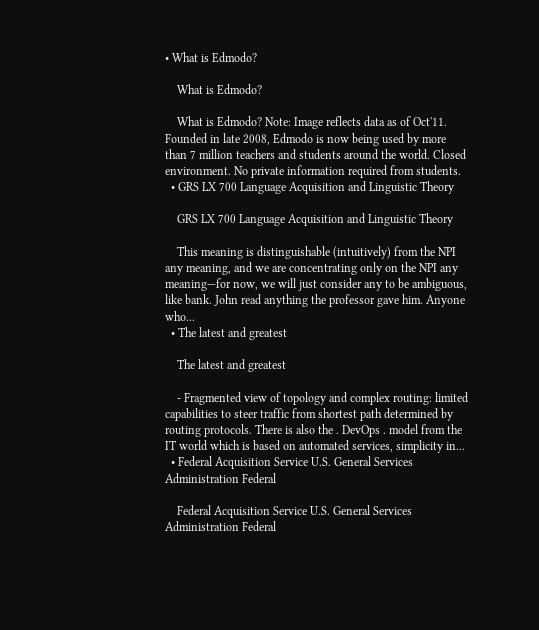• What is Edmodo?

    What is Edmodo?

    What is Edmodo? Note: Image reflects data as of Oct'11. Founded in late 2008, Edmodo is now being used by more than 7 million teachers and students around the world. Closed environment. No private information required from students.
  • GRS LX 700 Language Acquisition and Linguistic Theory

    GRS LX 700 Language Acquisition and Linguistic Theory

    This meaning is distinguishable (intuitively) from the NPI any meaning, and we are concentrating only on the NPI any meaning—for now, we will just consider any to be ambiguous, like bank. John read anything the professor gave him. Anyone who...
  • The latest and greatest

    The latest and greatest

    - Fragmented view of topology and complex routing: limited capabilities to steer traffic from shortest path determined by routing protocols. There is also the . DevOps . model from the IT world which is based on automated services, simplicity in...
  • Federal Acquisition Service U.S. General Services Administration Federal

    Federal Acquisition Service U.S. General Services Administration Federal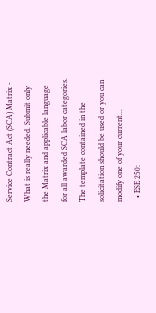Service Contract Act (SCA) Matrix - What is really needed. Submit only the Matrix and applicable language for all awarded SCA labor categories. The template contained in the solicitation should be used or you can modify one of your current...
  • ESE 250: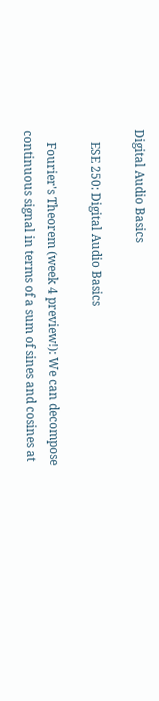Digital Audio Basics

    ESE 250: Digital Audio Basics

    Fourier's Theorem (week 4 preview!): We can decompose continuous signal in terms of a sum of sines and cosines at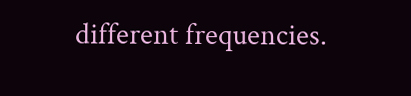different frequencies.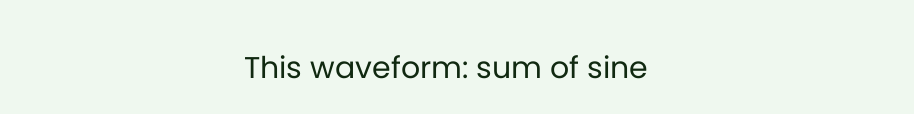This waveform: sum of sine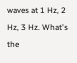waves at 1 Hz, 2 Hz, 3 Hz. What's the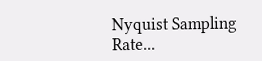Nyquist Sampling Rate...